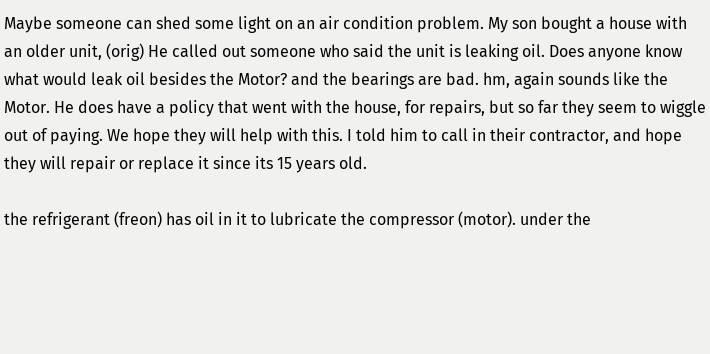Maybe someone can shed some light on an air condition problem. My son bought a house with an older unit, (orig) He called out someone who said the unit is leaking oil. Does anyone know what would leak oil besides the Motor? and the bearings are bad. hm, again sounds like the Motor. He does have a policy that went with the house, for repairs, but so far they seem to wiggle out of paying. We hope they will help with this. I told him to call in their contractor, and hope they will repair or replace it since its 15 years old.

the refrigerant (freon) has oil in it to lubricate the compressor (motor). under the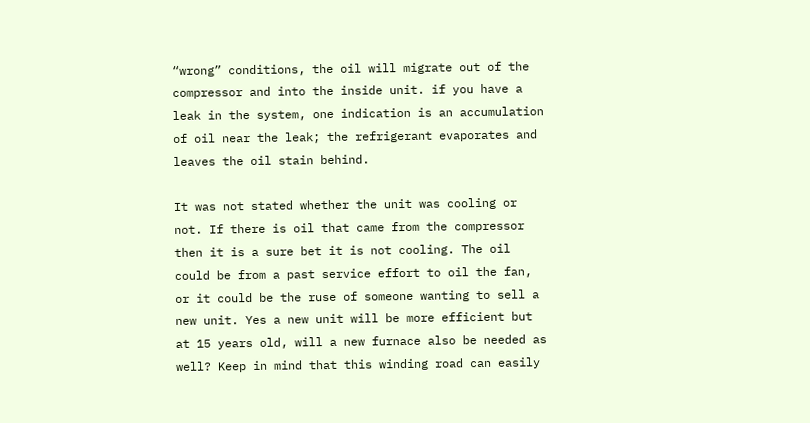“wrong” conditions, the oil will migrate out of the compressor and into the inside unit. if you have a leak in the system, one indication is an accumulation of oil near the leak; the refrigerant evaporates and leaves the oil stain behind.

It was not stated whether the unit was cooling or not. If there is oil that came from the compressor then it is a sure bet it is not cooling. The oil could be from a past service effort to oil the fan, or it could be the ruse of someone wanting to sell a new unit. Yes a new unit will be more efficient but at 15 years old, will a new furnace also be needed as well? Keep in mind that this winding road can easily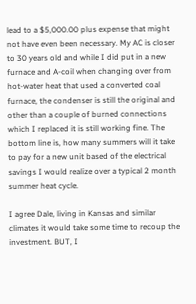lead to a $5,000.00 plus expense that might not have even been necessary. My AC is closer to 30 years old and while I did put in a new furnace and A-coil when changing over from hot-water heat that used a converted coal furnace, the condenser is still the original and other than a couple of burned connections which I replaced it is still working fine. The bottom line is, how many summers will it take to pay for a new unit based of the electrical savings I would realize over a typical 2 month summer heat cycle.

I agree Dale, living in Kansas and similar climates it would take some time to recoup the investment. BUT, I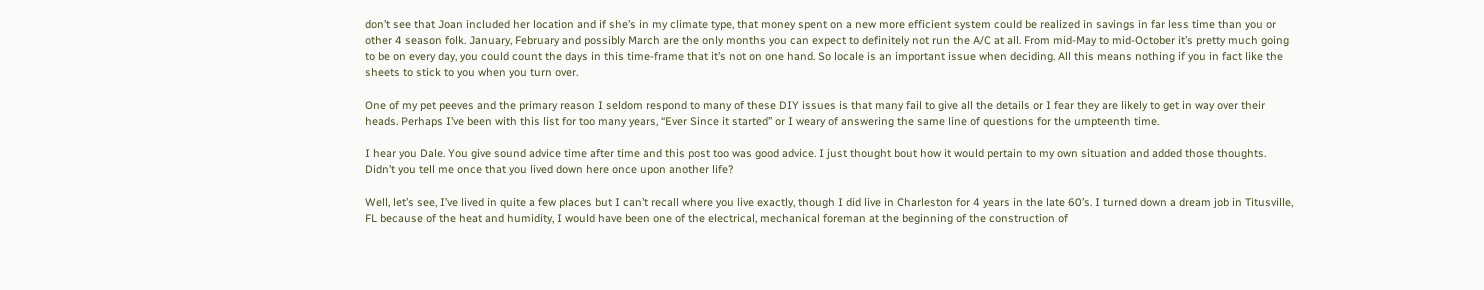don’t see that Joan included her location and if she’s in my climate type, that money spent on a new more efficient system could be realized in savings in far less time than you or other 4 season folk. January, February and possibly March are the only months you can expect to definitely not run the A/C at all. From mid-May to mid-October it’s pretty much going to be on every day, you could count the days in this time-frame that it’s not on one hand. So locale is an important issue when deciding. All this means nothing if you in fact like the sheets to stick to you when you turn over.

One of my pet peeves and the primary reason I seldom respond to many of these DIY issues is that many fail to give all the details or I fear they are likely to get in way over their heads. Perhaps I’ve been with this list for too many years, “Ever Since it started” or I weary of answering the same line of questions for the umpteenth time.

I hear you Dale. You give sound advice time after time and this post too was good advice. I just thought bout how it would pertain to my own situation and added those thoughts. Didn’t you tell me once that you lived down here once upon another life?

Well, let’s see, I’ve lived in quite a few places but I can’t recall where you live exactly, though I did live in Charleston for 4 years in the late 60’s. I turned down a dream job in Titusville, FL because of the heat and humidity, I would have been one of the electrical, mechanical foreman at the beginning of the construction of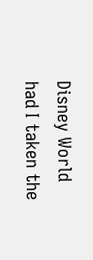Disney World had I taken the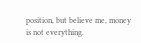position, but believe me, money is not everything.